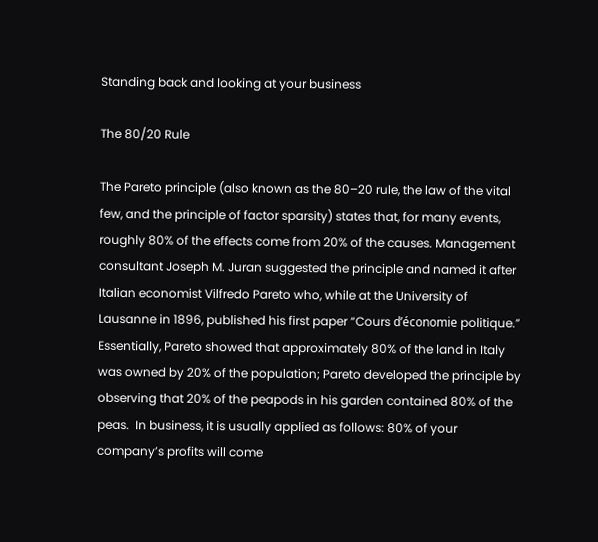Standing back and looking at your business

The 80/20 Rule

The Pareto principle (also known as the 80–20 rule, the law of the vital few, and the principle of factor sparsity) states that, for many events, roughly 80% of the effects come from 20% of the causes. Management consultant Joseph M. Juran suggested the principle and named it after Italian economist Vilfredo Pareto who, while at the University of Lausanne in 1896, published his first paper “Cours d’économie politique.” Essentially, Pareto showed that approximately 80% of the land in Italy was owned by 20% of the population; Pareto developed the principle by observing that 20% of the peapods in his garden contained 80% of the peas.  In business, it is usually applied as follows: 80% of your company’s profits will come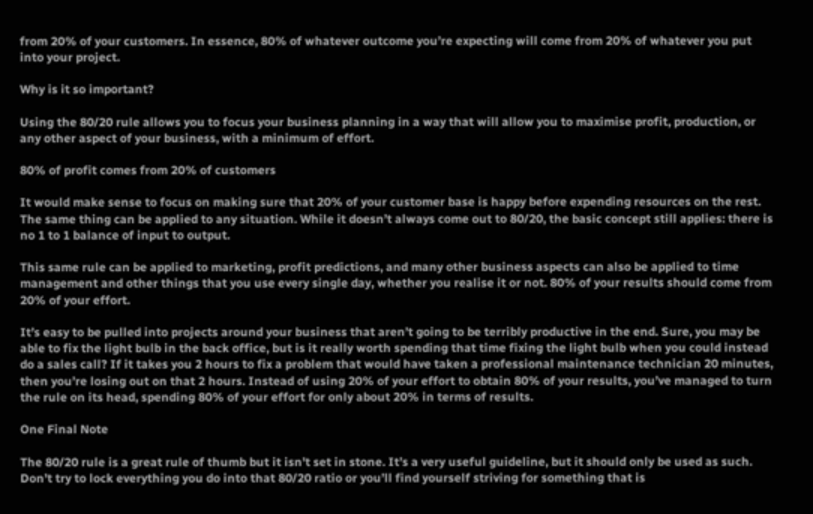from 20% of your customers. In essence, 80% of whatever outcome you’re expecting will come from 20% of whatever you put into your project.

Why is it so important?

Using the 80/20 rule allows you to focus your business planning in a way that will allow you to maximise profit, production, or any other aspect of your business, with a minimum of effort.

80% of profit comes from 20% of customers

It would make sense to focus on making sure that 20% of your customer base is happy before expending resources on the rest. The same thing can be applied to any situation. While it doesn’t always come out to 80/20, the basic concept still applies: there is no 1 to 1 balance of input to output.

This same rule can be applied to marketing, profit predictions, and many other business aspects can also be applied to time management and other things that you use every single day, whether you realise it or not. 80% of your results should come from 20% of your effort.

It’s easy to be pulled into projects around your business that aren’t going to be terribly productive in the end. Sure, you may be able to fix the light bulb in the back office, but is it really worth spending that time fixing the light bulb when you could instead do a sales call? If it takes you 2 hours to fix a problem that would have taken a professional maintenance technician 20 minutes, then you’re losing out on that 2 hours. Instead of using 20% of your effort to obtain 80% of your results, you’ve managed to turn the rule on its head, spending 80% of your effort for only about 20% in terms of results.

One Final Note

The 80/20 rule is a great rule of thumb but it isn’t set in stone. It’s a very useful guideline, but it should only be used as such. Don’t try to lock everything you do into that 80/20 ratio or you’ll find yourself striving for something that is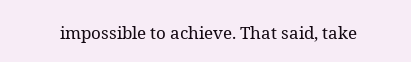impossible to achieve. That said, take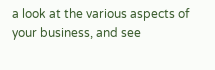a look at the various aspects of your business, and see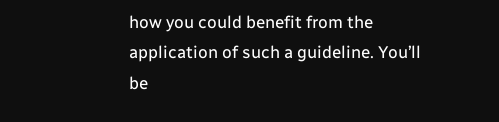how you could benefit from the application of such a guideline. You’ll be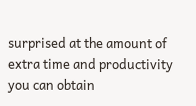surprised at the amount of extra time and productivity you can obtain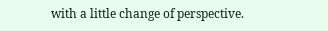with a little change of perspective.